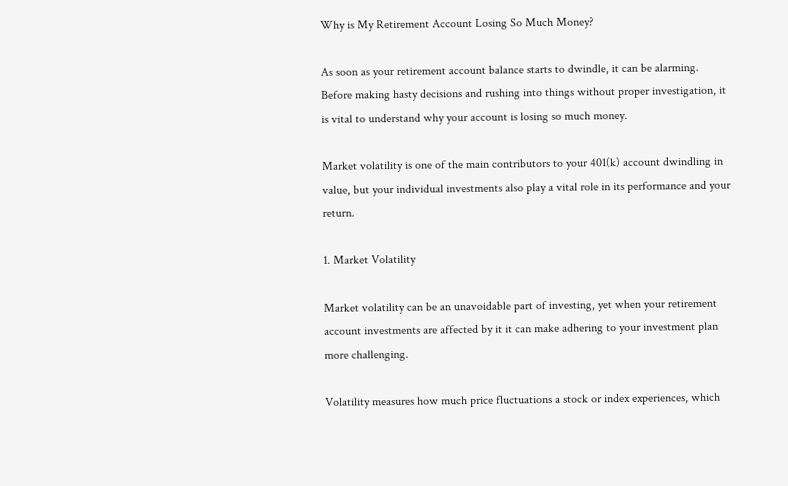Why is My Retirement Account Losing So Much Money?

As soon as your retirement account balance starts to dwindle, it can be alarming. Before making hasty decisions and rushing into things without proper investigation, it is vital to understand why your account is losing so much money.

Market volatility is one of the main contributors to your 401(k) account dwindling in value, but your individual investments also play a vital role in its performance and your return.

1. Market Volatility

Market volatility can be an unavoidable part of investing, yet when your retirement account investments are affected by it it can make adhering to your investment plan more challenging.

Volatility measures how much price fluctuations a stock or index experiences, which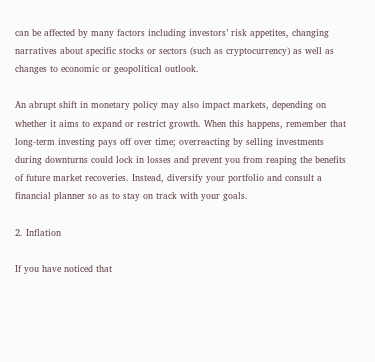can be affected by many factors including investors’ risk appetites, changing narratives about specific stocks or sectors (such as cryptocurrency) as well as changes to economic or geopolitical outlook.

An abrupt shift in monetary policy may also impact markets, depending on whether it aims to expand or restrict growth. When this happens, remember that long-term investing pays off over time; overreacting by selling investments during downturns could lock in losses and prevent you from reaping the benefits of future market recoveries. Instead, diversify your portfolio and consult a financial planner so as to stay on track with your goals.

2. Inflation

If you have noticed that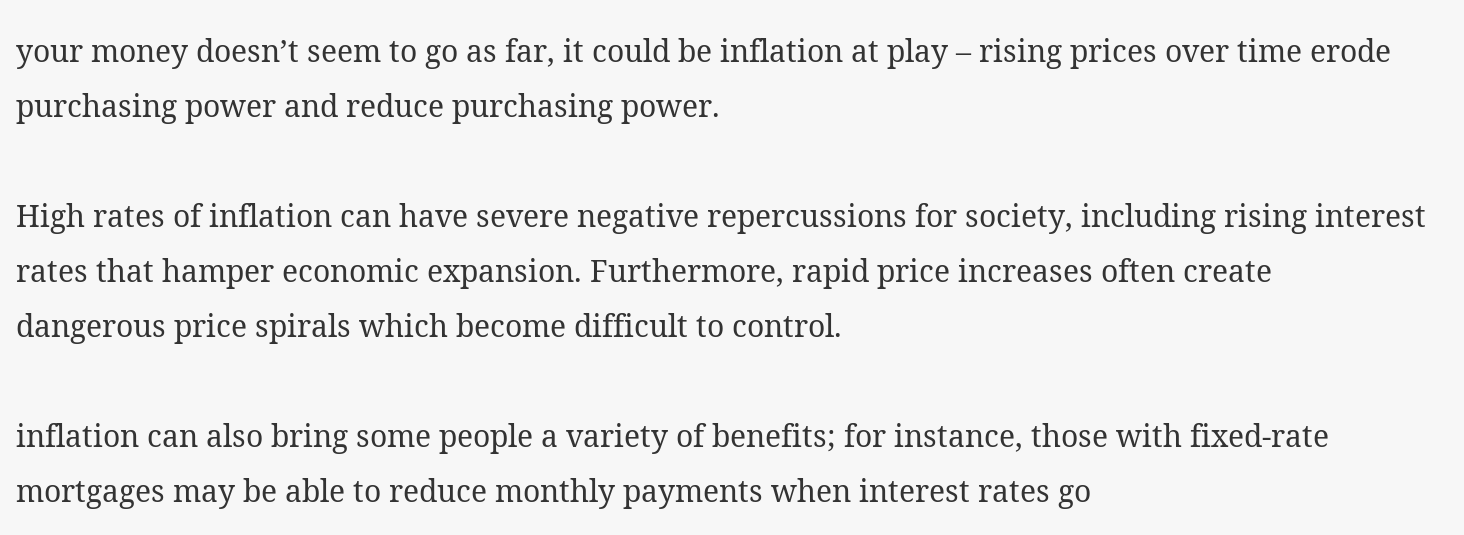your money doesn’t seem to go as far, it could be inflation at play – rising prices over time erode purchasing power and reduce purchasing power.

High rates of inflation can have severe negative repercussions for society, including rising interest rates that hamper economic expansion. Furthermore, rapid price increases often create dangerous price spirals which become difficult to control.

inflation can also bring some people a variety of benefits; for instance, those with fixed-rate mortgages may be able to reduce monthly payments when interest rates go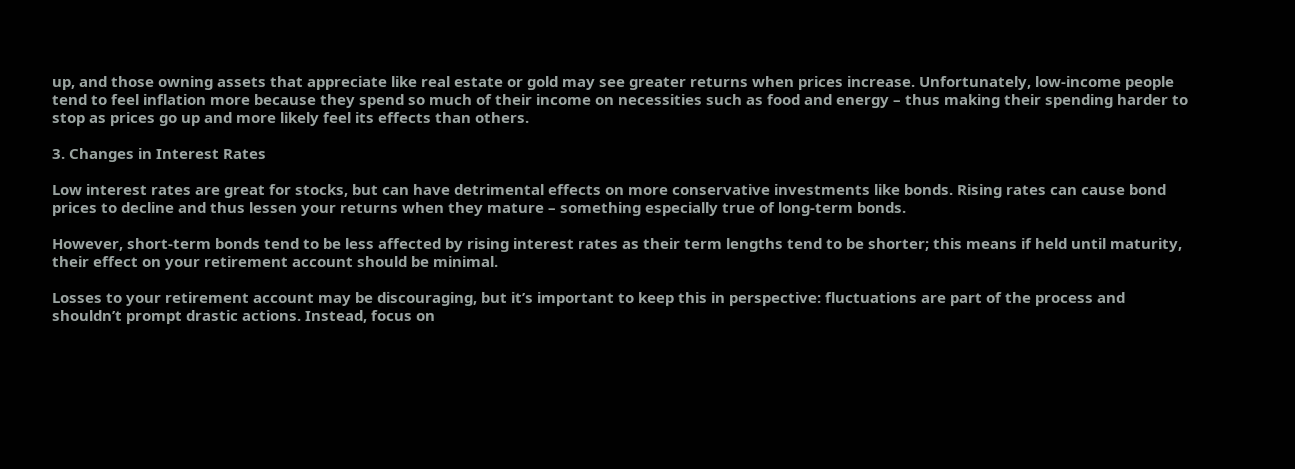up, and those owning assets that appreciate like real estate or gold may see greater returns when prices increase. Unfortunately, low-income people tend to feel inflation more because they spend so much of their income on necessities such as food and energy – thus making their spending harder to stop as prices go up and more likely feel its effects than others.

3. Changes in Interest Rates

Low interest rates are great for stocks, but can have detrimental effects on more conservative investments like bonds. Rising rates can cause bond prices to decline and thus lessen your returns when they mature – something especially true of long-term bonds.

However, short-term bonds tend to be less affected by rising interest rates as their term lengths tend to be shorter; this means if held until maturity, their effect on your retirement account should be minimal.

Losses to your retirement account may be discouraging, but it’s important to keep this in perspective: fluctuations are part of the process and shouldn’t prompt drastic actions. Instead, focus on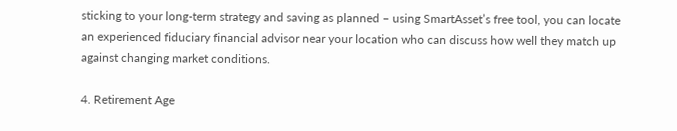sticking to your long-term strategy and saving as planned – using SmartAsset’s free tool, you can locate an experienced fiduciary financial advisor near your location who can discuss how well they match up against changing market conditions.

4. Retirement Age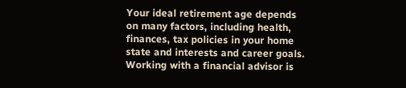Your ideal retirement age depends on many factors, including health, finances, tax policies in your home state and interests and career goals. Working with a financial advisor is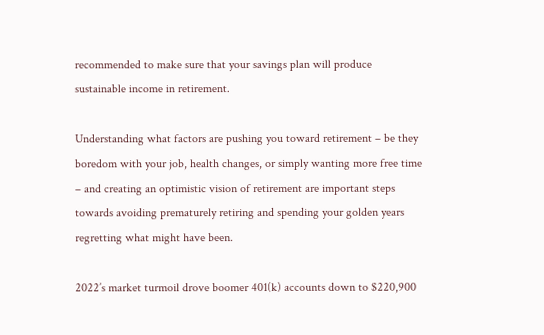recommended to make sure that your savings plan will produce sustainable income in retirement.

Understanding what factors are pushing you toward retirement – be they boredom with your job, health changes, or simply wanting more free time – and creating an optimistic vision of retirement are important steps towards avoiding prematurely retiring and spending your golden years regretting what might have been.

2022’s market turmoil drove boomer 401(k) accounts down to $220,900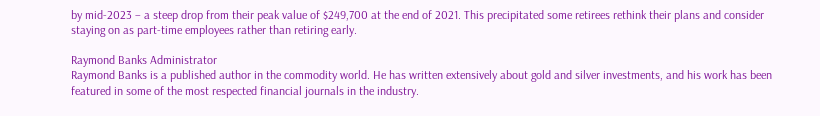by mid-2023 – a steep drop from their peak value of $249,700 at the end of 2021. This precipitated some retirees rethink their plans and consider staying on as part-time employees rather than retiring early.

Raymond Banks Administrator
Raymond Banks is a published author in the commodity world. He has written extensively about gold and silver investments, and his work has been featured in some of the most respected financial journals in the industry.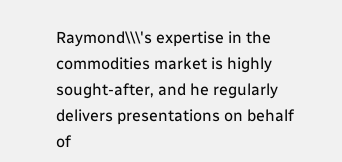Raymond\\\'s expertise in the commodities market is highly sought-after, and he regularly delivers presentations on behalf of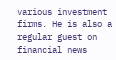various investment firms. He is also a regular guest on financial news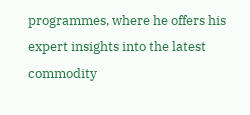programmes, where he offers his expert insights into the latest commodity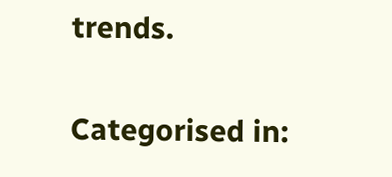trends.

Categorised in: